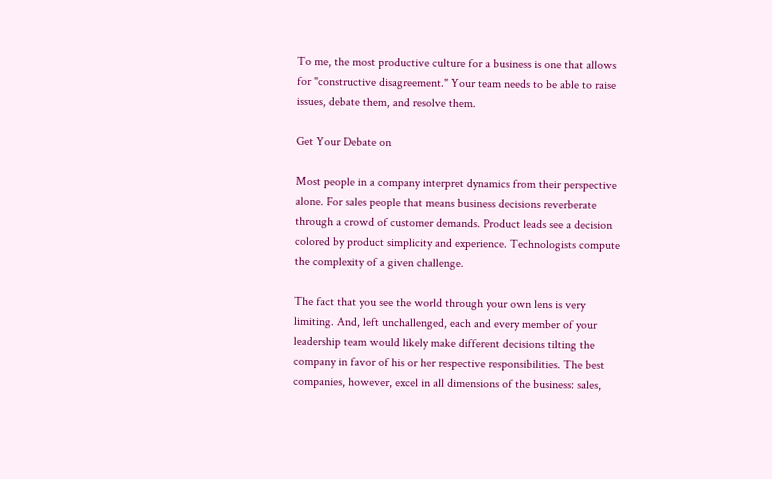To me, the most productive culture for a business is one that allows for "constructive disagreement." Your team needs to be able to raise issues, debate them, and resolve them.

Get Your Debate on

Most people in a company interpret dynamics from their perspective alone. For sales people that means business decisions reverberate through a crowd of customer demands. Product leads see a decision colored by product simplicity and experience. Technologists compute the complexity of a given challenge.

The fact that you see the world through your own lens is very limiting. And, left unchallenged, each and every member of your leadership team would likely make different decisions tilting the company in favor of his or her respective responsibilities. The best companies, however, excel in all dimensions of the business: sales,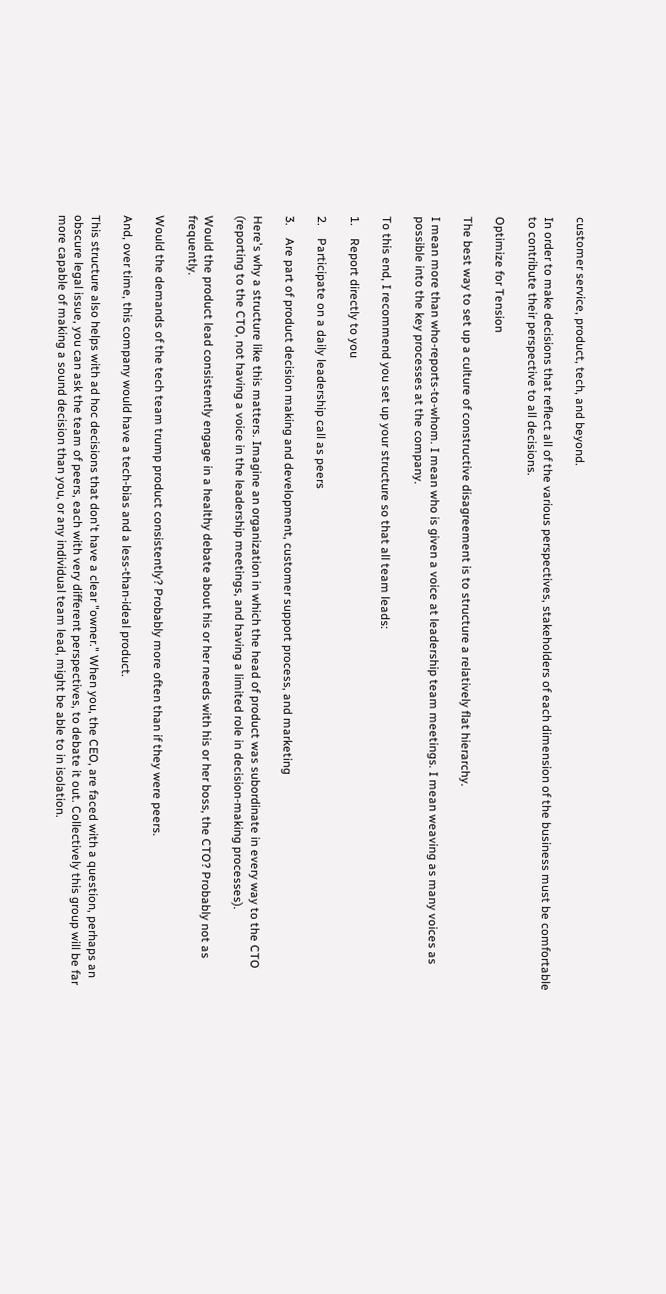customer service, product, tech, and beyond.

In order to make decisions that reflect all of the various perspectives, stakeholders of each dimension of the business must be comfortable to contribute their perspective to all decisions.

Optimize for Tension

The best way to set up a culture of constructive disagreement is to structure a relatively flat hierarchy.

I mean more than who-reports-to-whom. I mean who is given a voice at leadership team meetings. I mean weaving as many voices as possible into the key processes at the company.

To this end, I recommend you set up your structure so that all team leads:

1.    Report directly to you

2.    Participate on a daily leadership call as peers

3.    Are part of product decision making and development, customer support process, and marketing

Here's why a structure like this matters. Imagine an organization in which the head of product was subordinate in every way to the CTO (reporting to the CTO, not having a voice in the leadership meetings, and having a limited role in decision-making processes).

Would the product lead consistently engage in a healthy debate about his or her needs with his or her boss, the CTO? Probably not as frequently.

Would the demands of the tech team trump product consistently? Probably more often than if they were peers.

And, over time, this company would have a tech-bias and a less-than-ideal product.

This structure also helps with ad hoc decisions that don't have a clear "owner." When you, the CEO, are faced with a question, perhaps an obscure legal issue, you can ask the team of peers, each with very different perspectives, to debate it out. Collectively this group will be far more capable of making a sound decision than you, or any individual team lead, might be able to in isolation.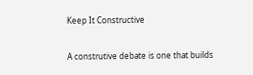Keep It Constructive

A construtive debate is one that builds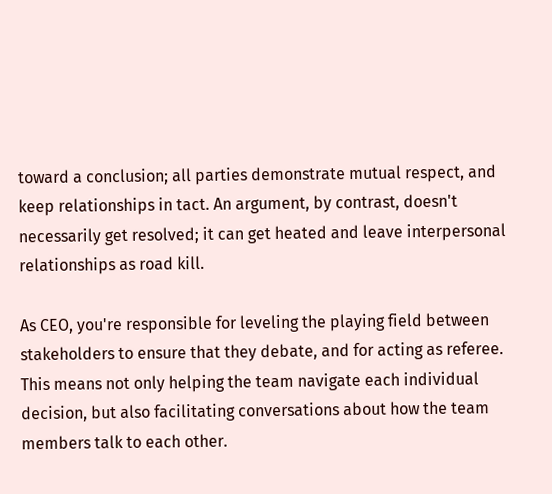toward a conclusion; all parties demonstrate mutual respect, and keep relationships in tact. An argument, by contrast, doesn't necessarily get resolved; it can get heated and leave interpersonal relationships as road kill.

As CEO, you're responsible for leveling the playing field between stakeholders to ensure that they debate, and for acting as referee. This means not only helping the team navigate each individual decision, but also facilitating conversations about how the team members talk to each other.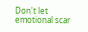Don't let emotional scar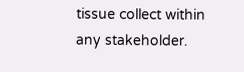tissue collect within any stakeholder.